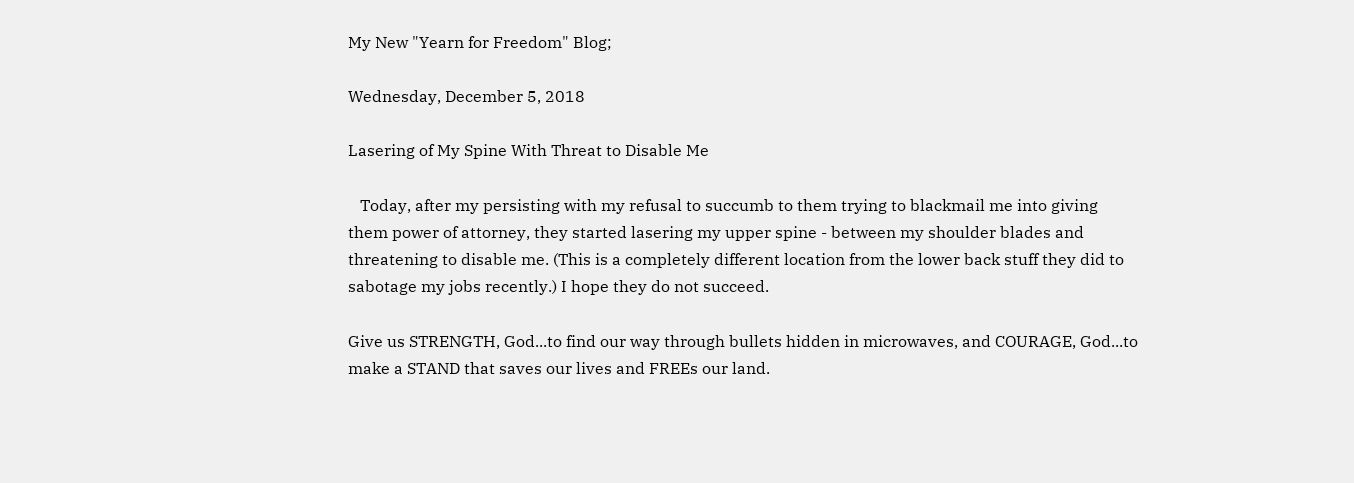My New "Yearn for Freedom" Blog;

Wednesday, December 5, 2018

Lasering of My Spine With Threat to Disable Me

   Today, after my persisting with my refusal to succumb to them trying to blackmail me into giving them power of attorney, they started lasering my upper spine - between my shoulder blades and threatening to disable me. (This is a completely different location from the lower back stuff they did to sabotage my jobs recently.) I hope they do not succeed.

Give us STRENGTH, God...to find our way through bullets hidden in microwaves, and COURAGE, God...to make a STAND that saves our lives and FREEs our land.